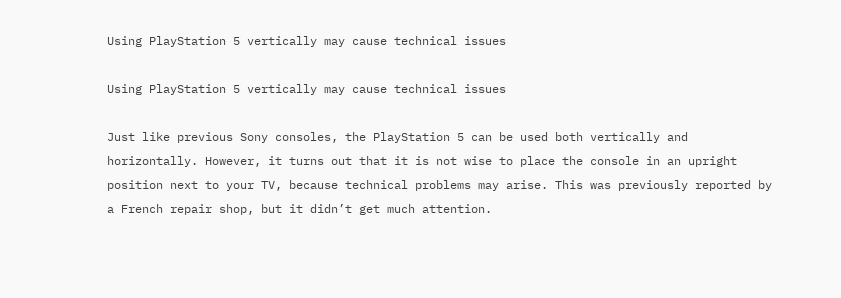Using PlayStation 5 vertically may cause technical issues

Using PlayStation 5 vertically may cause technical issues

Just like previous Sony consoles, the PlayStation 5 can be used both vertically and horizontally. However, it turns out that it is not wise to place the console in an upright position next to your TV, because technical problems may arise. This was previously reported by a French repair shop, but it didn’t get much attention.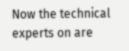Now the technical experts on are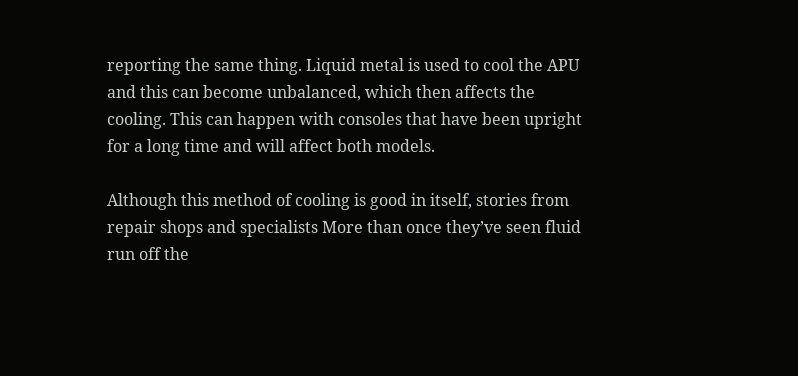reporting the same thing. Liquid metal is used to cool the APU and this can become unbalanced, which then affects the cooling. This can happen with consoles that have been upright for a long time and will affect both models.

Although this method of cooling is good in itself, stories from repair shops and specialists More than once they’ve seen fluid run off the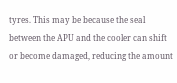tyres. This may be because the seal between the APU and the cooler can shift or become damaged, reducing the amount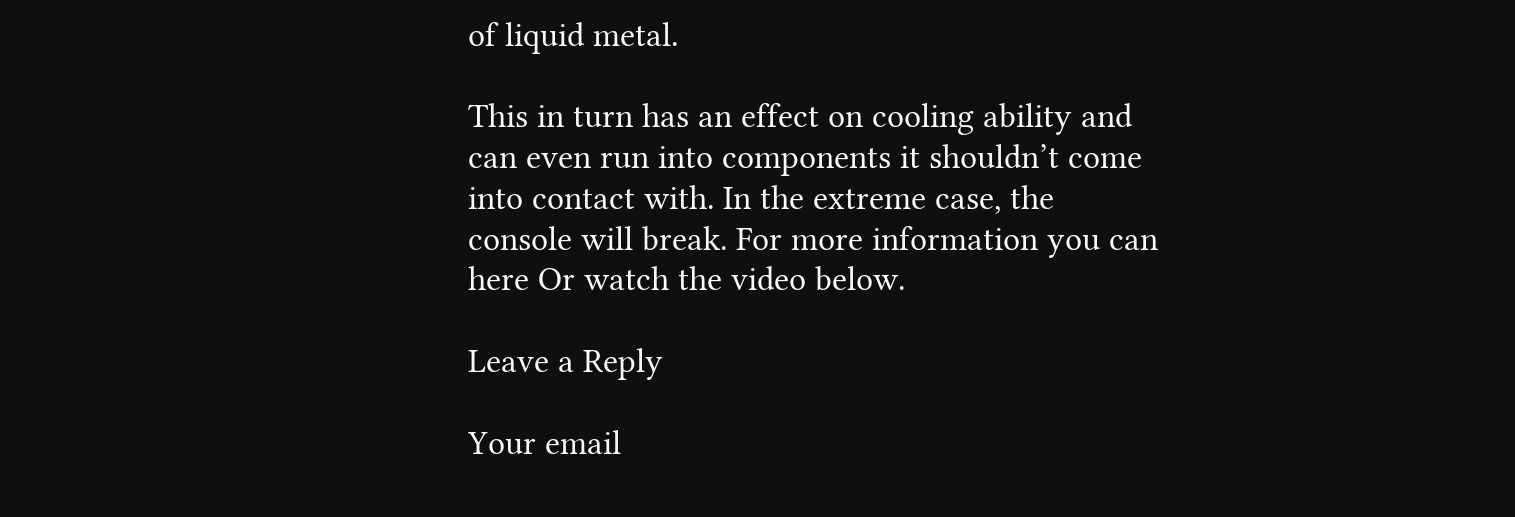of liquid metal.

This in turn has an effect on cooling ability and can even run into components it shouldn’t come into contact with. In the extreme case, the console will break. For more information you can here Or watch the video below.

Leave a Reply

Your email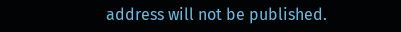address will not be published.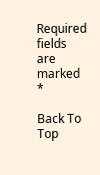Required fields are marked *

Back To Top